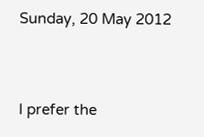Sunday, 20 May 2012


I prefer the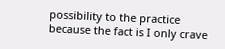possibility to the practice
because the fact is I only crave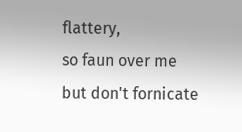flattery,
so faun over me but don't fornicate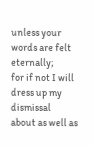unless your words are felt eternally;
for if not I will dress up my dismissal
about as well as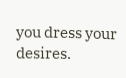you dress your desires.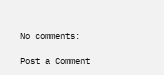No comments:

Post a Comment